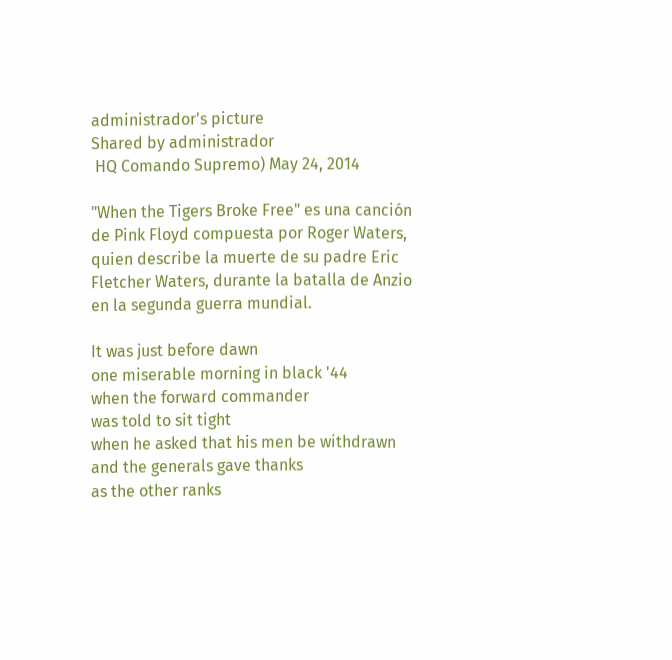administrador's picture
Shared by administrador
 HQ Comando Supremo) May 24, 2014

"When the Tigers Broke Free" es una canción de Pink Floyd compuesta por Roger Waters, quien describe la muerte de su padre Eric Fletcher Waters, durante la batalla de Anzio en la segunda guerra mundial.

It was just before dawn
one miserable morning in black '44
when the forward commander
was told to sit tight
when he asked that his men be withdrawn
and the generals gave thanks
as the other ranks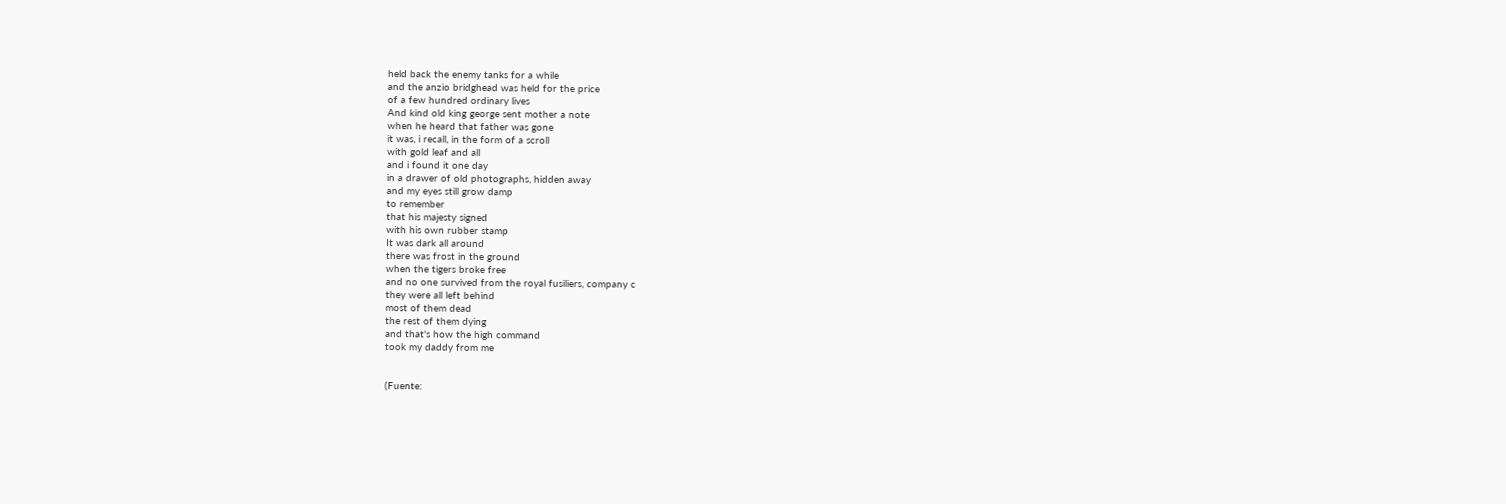held back the enemy tanks for a while
and the anzio bridghead was held for the price
of a few hundred ordinary lives
And kind old king george sent mother a note
when he heard that father was gone
it was, i recall, in the form of a scroll
with gold leaf and all
and i found it one day
in a drawer of old photographs, hidden away
and my eyes still grow damp
to remember
that his majesty signed
with his own rubber stamp
It was dark all around
there was frost in the ground
when the tigers broke free
and no one survived from the royal fusiliers, company c
they were all left behind
most of them dead
the rest of them dying
and that's how the high command
took my daddy from me


(Fuente: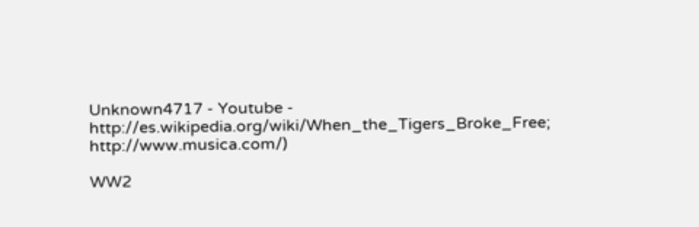Unknown4717 - Youtube - http://es.wikipedia.org/wiki/When_the_Tigers_Broke_Free; http://www.musica.com/)

WW2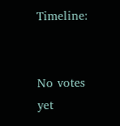Timeline:


No votes yet